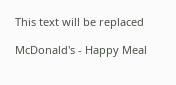This text will be replaced

McDonald's - Happy Meal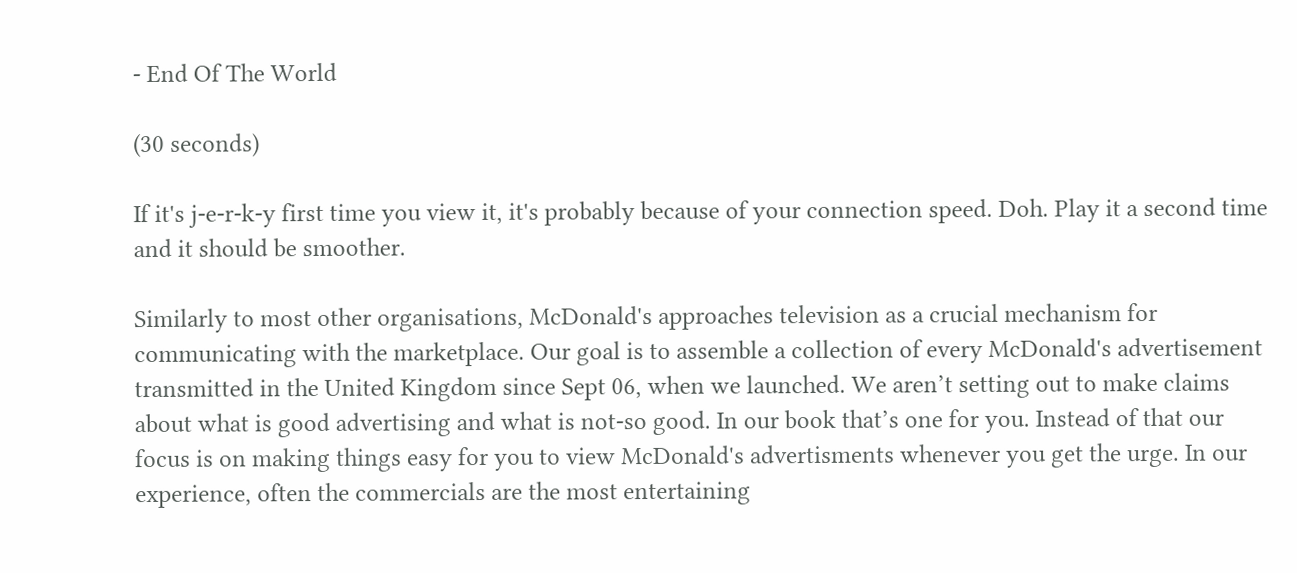- End Of The World

(30 seconds)

If it's j-e-r-k-y first time you view it, it's probably because of your connection speed. Doh. Play it a second time and it should be smoother.

Similarly to most other organisations, McDonald's approaches television as a crucial mechanism for communicating with the marketplace. Our goal is to assemble a collection of every McDonald's advertisement transmitted in the United Kingdom since Sept 06, when we launched. We aren’t setting out to make claims about what is good advertising and what is not-so good. In our book that’s one for you. Instead of that our focus is on making things easy for you to view McDonald's advertisments whenever you get the urge. In our experience, often the commercials are the most entertaining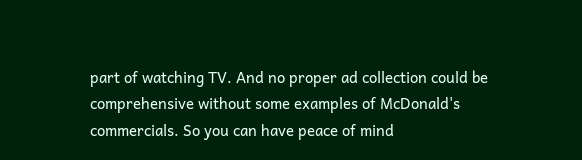part of watching TV. And no proper ad collection could be comprehensive without some examples of McDonald's commercials. So you can have peace of mind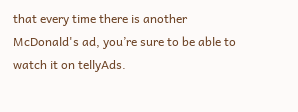that every time there is another McDonald's ad, you’re sure to be able to watch it on tellyAds.